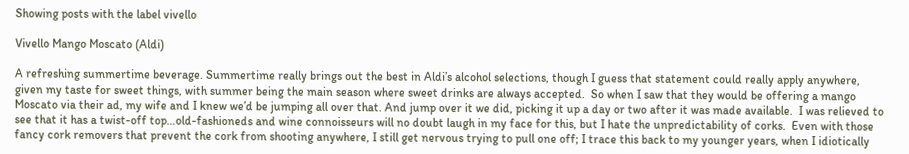Showing posts with the label vivello

Vivello Mango Moscato (Aldi)

A refreshing summertime beverage. Summertime really brings out the best in Aldi’s alcohol selections, though I guess that statement could really apply anywhere, given my taste for sweet things, with summer being the main season where sweet drinks are always accepted.  So when I saw that they would be offering a mango Moscato via their ad, my wife and I knew we’d be jumping all over that. And jump over it we did, picking it up a day or two after it was made available.  I was relieved to see that it has a twist-off top…old-fashioneds and wine connoisseurs will no doubt laugh in my face for this, but I hate the unpredictability of corks.  Even with those fancy cork removers that prevent the cork from shooting anywhere, I still get nervous trying to pull one off; I trace this back to my younger years, when I idiotically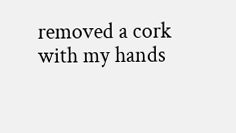removed a cork with my hands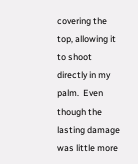covering the top, allowing it to shoot directly in my palm.  Even though the lasting damage was little more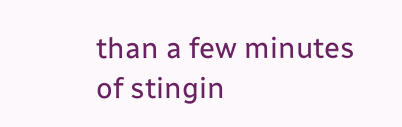than a few minutes of stingin